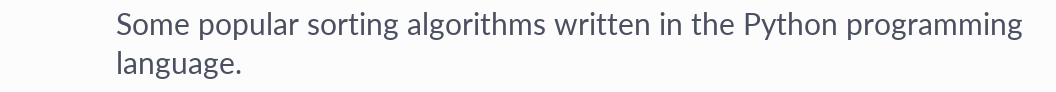Some popular sorting algorithms written in the Python programming language.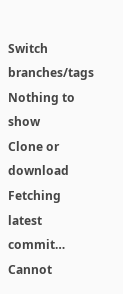Switch branches/tags
Nothing to show
Clone or download
Fetching latest commit…
Cannot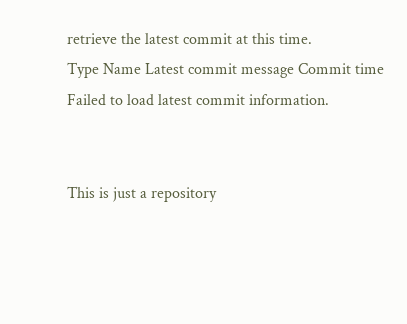retrieve the latest commit at this time.
Type Name Latest commit message Commit time
Failed to load latest commit information.


This is just a repository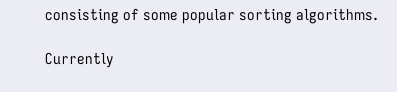consisting of some popular sorting algorithms.

Currently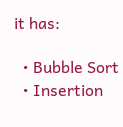it has:

  • Bubble Sort
  • Insertion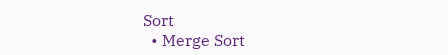Sort
  • Merge Sort